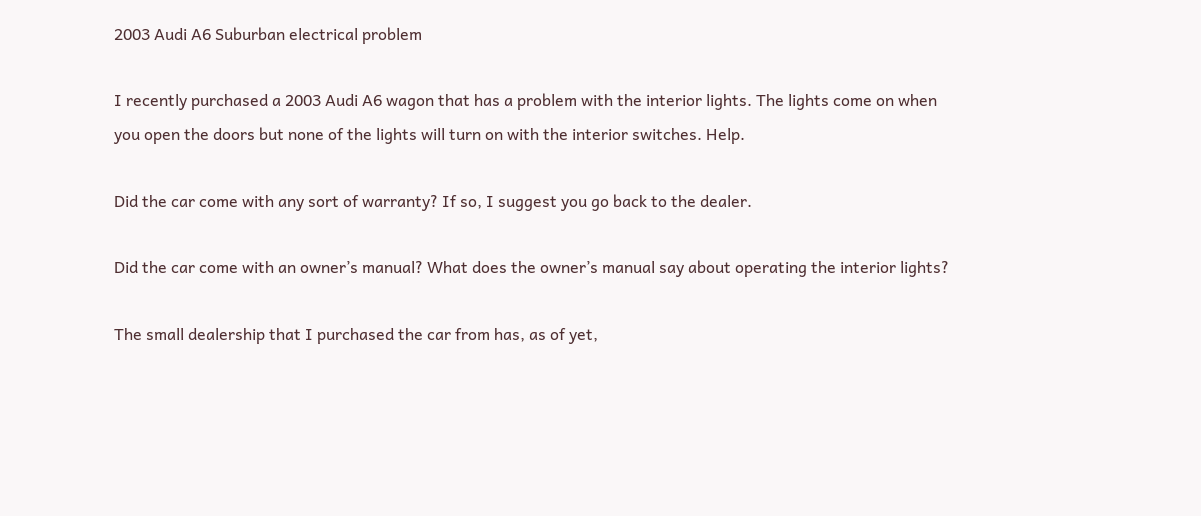2003 Audi A6 Suburban electrical problem

I recently purchased a 2003 Audi A6 wagon that has a problem with the interior lights. The lights come on when you open the doors but none of the lights will turn on with the interior switches. Help.

Did the car come with any sort of warranty? If so, I suggest you go back to the dealer.

Did the car come with an owner’s manual? What does the owner’s manual say about operating the interior lights?

The small dealership that I purchased the car from has, as of yet,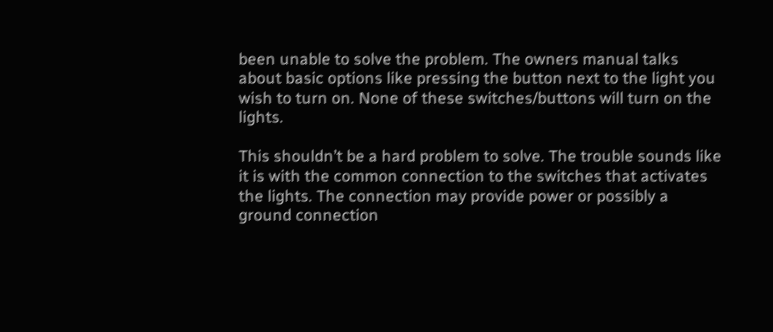been unable to solve the problem. The owners manual talks about basic options like pressing the button next to the light you wish to turn on. None of these switches/buttons will turn on the lights.

This shouldn’t be a hard problem to solve. The trouble sounds like it is with the common connection to the switches that activates the lights. The connection may provide power or possibly a ground connection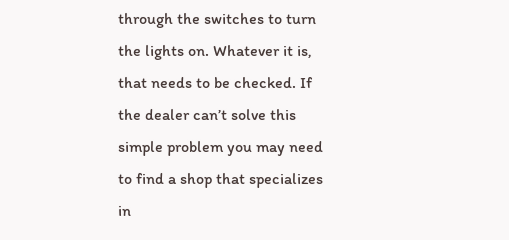through the switches to turn the lights on. Whatever it is, that needs to be checked. If the dealer can’t solve this simple problem you may need to find a shop that specializes in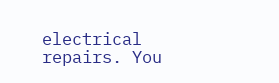electrical repairs. You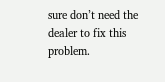sure don’t need the dealer to fix this problem.